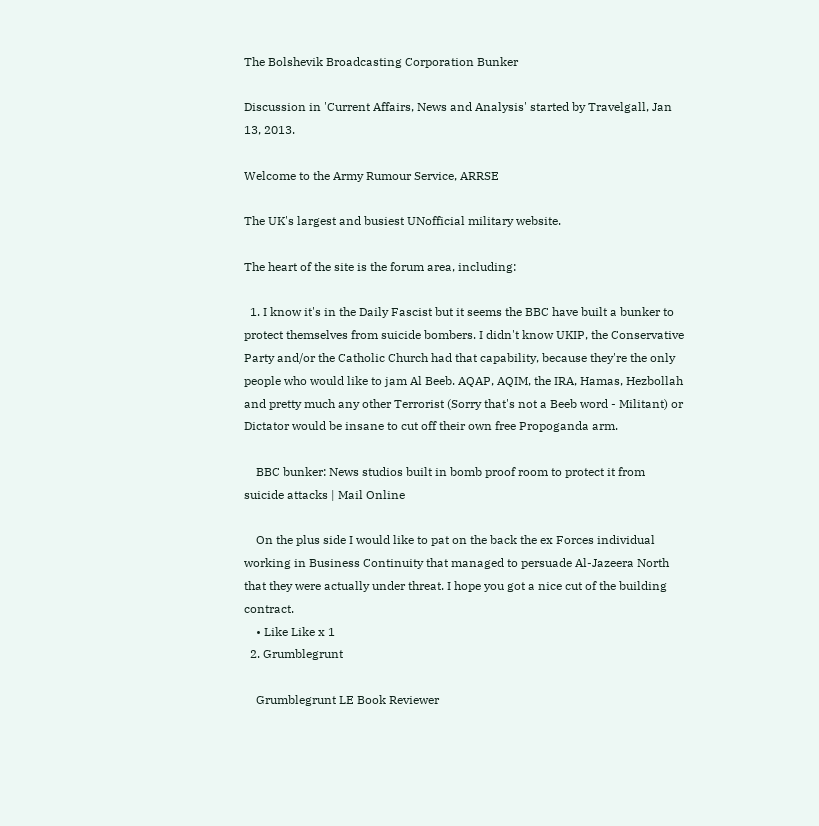The Bolshevik Broadcasting Corporation Bunker

Discussion in 'Current Affairs, News and Analysis' started by Travelgall, Jan 13, 2013.

Welcome to the Army Rumour Service, ARRSE

The UK's largest and busiest UNofficial military website.

The heart of the site is the forum area, including:

  1. I know it's in the Daily Fascist but it seems the BBC have built a bunker to protect themselves from suicide bombers. I didn't know UKIP, the Conservative Party and/or the Catholic Church had that capability, because they're the only people who would like to jam Al Beeb. AQAP, AQIM, the IRA, Hamas, Hezbollah and pretty much any other Terrorist (Sorry that's not a Beeb word - Militant) or Dictator would be insane to cut off their own free Propoganda arm.

    BBC bunker: News studios built in bomb proof room to protect it from suicide attacks | Mail Online

    On the plus side I would like to pat on the back the ex Forces individual working in Business Continuity that managed to persuade Al-Jazeera North that they were actually under threat. I hope you got a nice cut of the building contract.
    • Like Like x 1
  2. Grumblegrunt

    Grumblegrunt LE Book Reviewer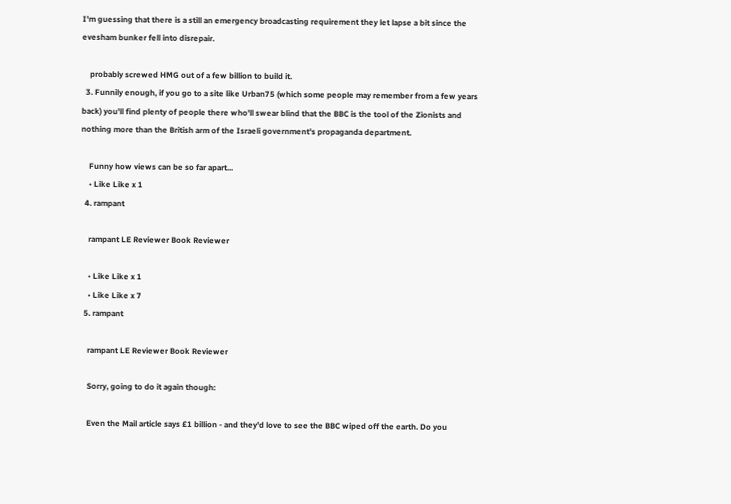I'm guessing that there is a still an emergency broadcasting requirement they let lapse a bit since the evesham bunker fell into disrepair.

    probably screwed HMG out of a few billion to build it.
  3. Funnily enough, if you go to a site like Urban75 (which some people may remember from a few years back) you'll find plenty of people there who'll swear blind that the BBC is the tool of the Zionists and nothing more than the British arm of the Israeli government's propaganda department.

    Funny how views can be so far apart...
    • Like Like x 1
  4. rampant

    rampant LE Reviewer Book Reviewer

    • Like Like x 1
    • Like Like x 7
  5. rampant

    rampant LE Reviewer Book Reviewer

    Sorry, going to do it again though:

    Even the Mail article says £1 billion - and they'd love to see the BBC wiped off the earth. Do you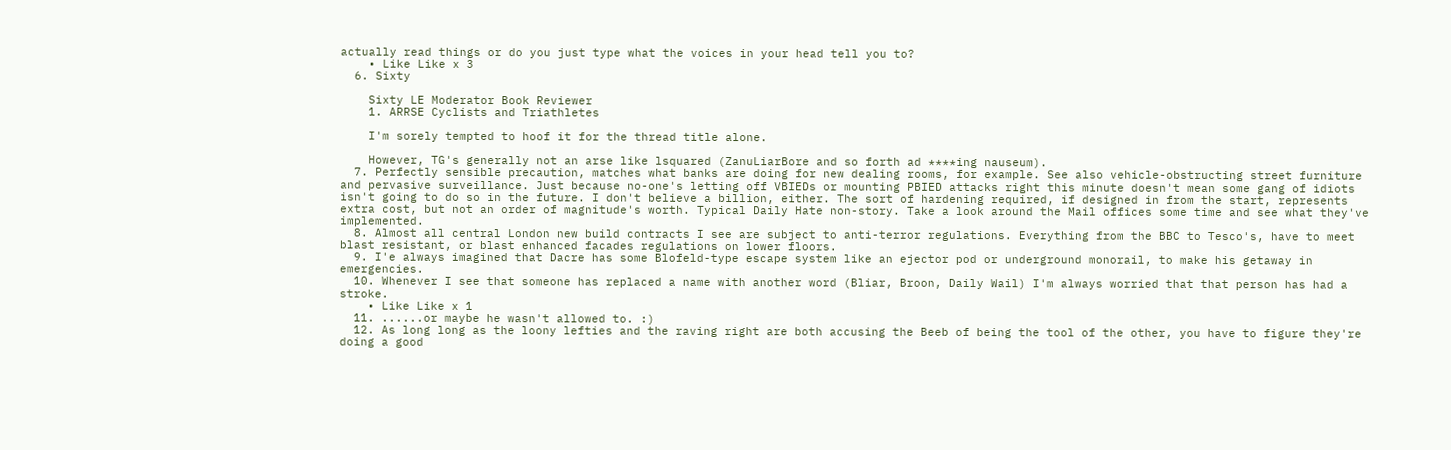actually read things or do you just type what the voices in your head tell you to?
    • Like Like x 3
  6. Sixty

    Sixty LE Moderator Book Reviewer
    1. ARRSE Cyclists and Triathletes

    I'm sorely tempted to hoof it for the thread title alone.

    However, TG's generally not an arse like lsquared (ZanuLiarBore and so forth ad ****ing nauseum).
  7. Perfectly sensible precaution, matches what banks are doing for new dealing rooms, for example. See also vehicle-obstructing street furniture and pervasive surveillance. Just because no-one's letting off VBIEDs or mounting PBIED attacks right this minute doesn't mean some gang of idiots isn't going to do so in the future. I don't believe a billion, either. The sort of hardening required, if designed in from the start, represents extra cost, but not an order of magnitude's worth. Typical Daily Hate non-story. Take a look around the Mail offices some time and see what they've implemented.
  8. Almost all central London new build contracts I see are subject to anti-terror regulations. Everything from the BBC to Tesco's, have to meet blast resistant, or blast enhanced facades regulations on lower floors.
  9. I'e always imagined that Dacre has some Blofeld-type escape system like an ejector pod or underground monorail, to make his getaway in emergencies.
  10. Whenever I see that someone has replaced a name with another word (Bliar, Broon, Daily Wail) I'm always worried that that person has had a stroke.
    • Like Like x 1
  11. ......or maybe he wasn't allowed to. :)
  12. As long long as the loony lefties and the raving right are both accusing the Beeb of being the tool of the other, you have to figure they're doing a good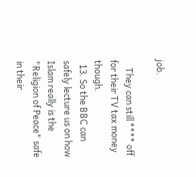job.

    They can still **** off for their TV tax money though.
  13. So the BBC can safely lecture us on how Islam really is the "Religion of Peace" safe in their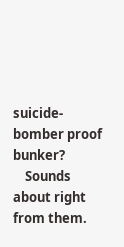suicide-bomber proof bunker?
    Sounds about right from them.